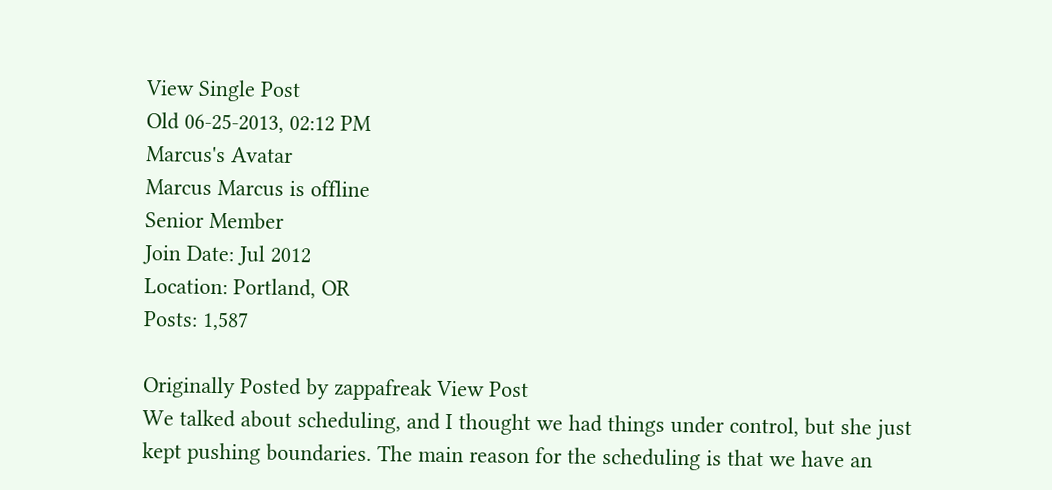View Single Post
Old 06-25-2013, 02:12 PM
Marcus's Avatar
Marcus Marcus is offline
Senior Member
Join Date: Jul 2012
Location: Portland, OR
Posts: 1,587

Originally Posted by zappafreak View Post
We talked about scheduling, and I thought we had things under control, but she just kept pushing boundaries. The main reason for the scheduling is that we have an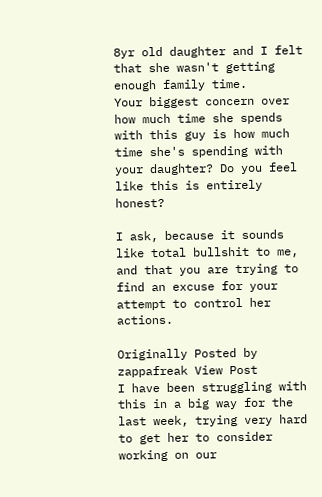8yr old daughter and I felt that she wasn't getting enough family time.
Your biggest concern over how much time she spends with this guy is how much time she's spending with your daughter? Do you feel like this is entirely honest?

I ask, because it sounds like total bullshit to me, and that you are trying to find an excuse for your attempt to control her actions.

Originally Posted by zappafreak View Post
I have been struggling with this in a big way for the last week, trying very hard to get her to consider working on our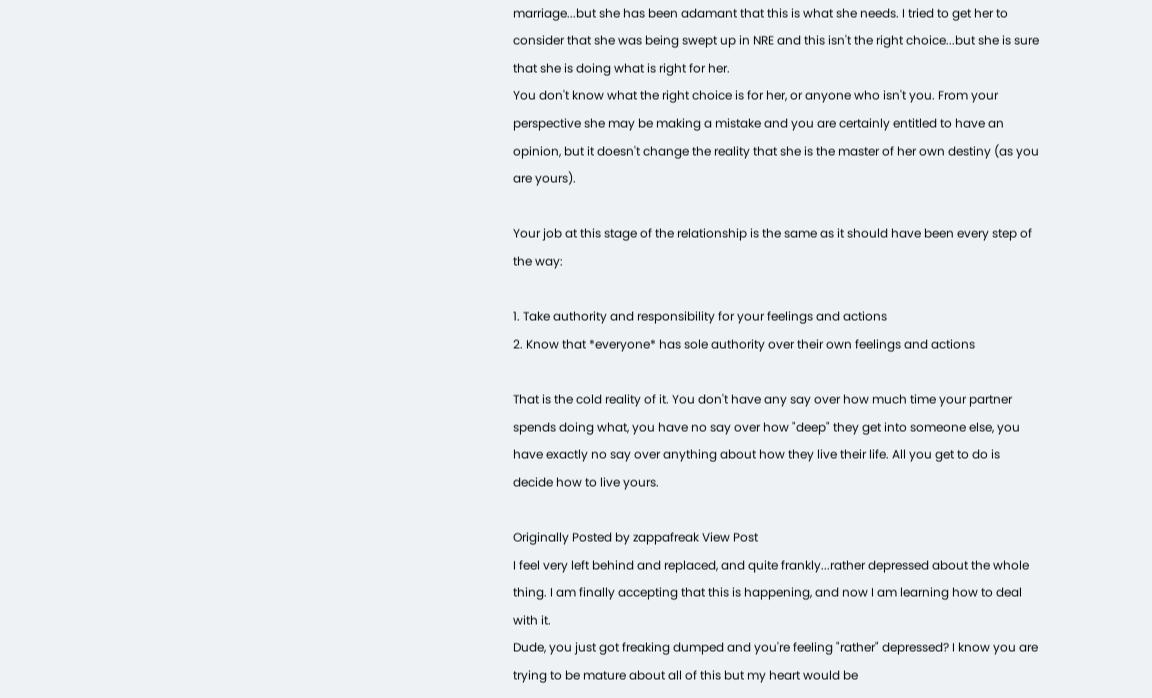marriage...but she has been adamant that this is what she needs. I tried to get her to consider that she was being swept up in NRE and this isn't the right choice...but she is sure that she is doing what is right for her.
You don't know what the right choice is for her, or anyone who isn't you. From your perspective she may be making a mistake and you are certainly entitled to have an opinion, but it doesn't change the reality that she is the master of her own destiny (as you are yours).

Your job at this stage of the relationship is the same as it should have been every step of the way:

1. Take authority and responsibility for your feelings and actions
2. Know that *everyone* has sole authority over their own feelings and actions

That is the cold reality of it. You don't have any say over how much time your partner spends doing what, you have no say over how "deep" they get into someone else, you have exactly no say over anything about how they live their life. All you get to do is decide how to live yours.

Originally Posted by zappafreak View Post
I feel very left behind and replaced, and quite frankly...rather depressed about the whole thing. I am finally accepting that this is happening, and now I am learning how to deal with it.
Dude, you just got freaking dumped and you're feeling "rather" depressed? I know you are trying to be mature about all of this but my heart would be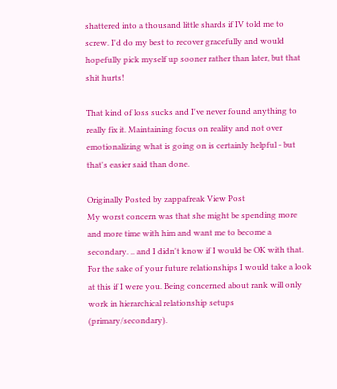shattered into a thousand little shards if IV told me to screw. I'd do my best to recover gracefully and would hopefully pick myself up sooner rather than later, but that shit hurts!

That kind of loss sucks and I've never found anything to really fix it. Maintaining focus on reality and not over emotionalizing what is going on is certainly helpful - but that's easier said than done.

Originally Posted by zappafreak View Post
My worst concern was that she might be spending more and more time with him and want me to become a secondary. .. and I didn't know if I would be OK with that.
For the sake of your future relationships I would take a look at this if I were you. Being concerned about rank will only work in hierarchical relationship setups (primary/secondary).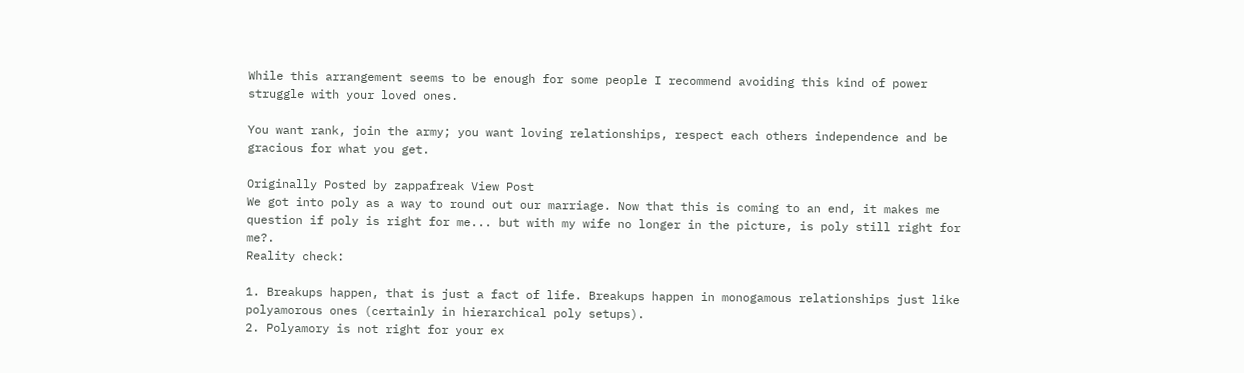While this arrangement seems to be enough for some people I recommend avoiding this kind of power struggle with your loved ones.

You want rank, join the army; you want loving relationships, respect each others independence and be gracious for what you get.

Originally Posted by zappafreak View Post
We got into poly as a way to round out our marriage. Now that this is coming to an end, it makes me question if poly is right for me... but with my wife no longer in the picture, is poly still right for me?.
Reality check:

1. Breakups happen, that is just a fact of life. Breakups happen in monogamous relationships just like polyamorous ones (certainly in hierarchical poly setups).
2. Polyamory is not right for your ex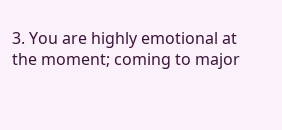3. You are highly emotional at the moment; coming to major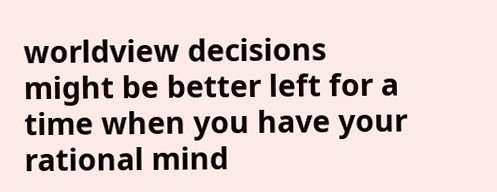worldview decisions might be better left for a time when you have your rational mind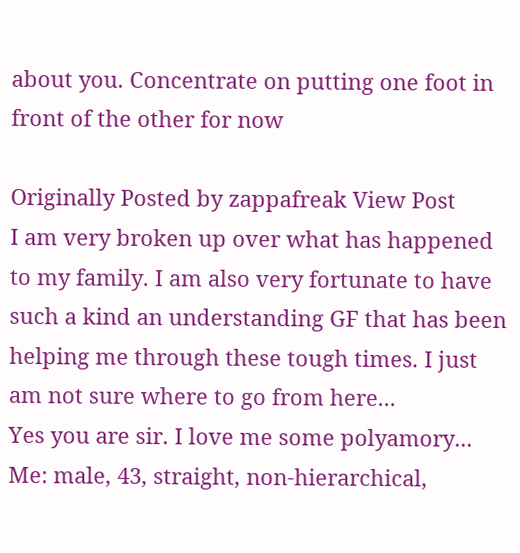about you. Concentrate on putting one foot in front of the other for now

Originally Posted by zappafreak View Post
I am very broken up over what has happened to my family. I am also very fortunate to have such a kind an understanding GF that has been helping me through these tough times. I just am not sure where to go from here...
Yes you are sir. I love me some polyamory...
Me: male, 43, straight, non-hierarchical,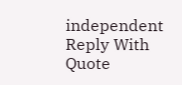independent
Reply With Quote